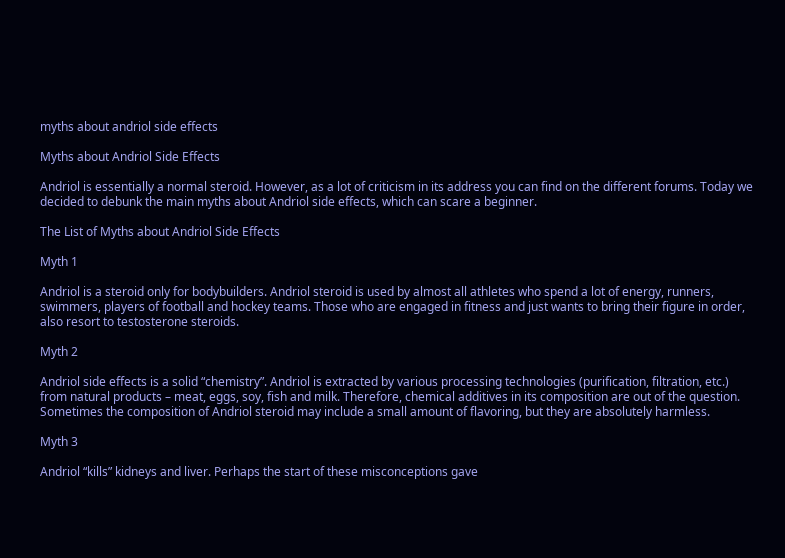myths about andriol side effects

Myths about Andriol Side Effects

Andriol is essentially a normal steroid. However, as a lot of criticism in its address you can find on the different forums. Today we decided to debunk the main myths about Andriol side effects, which can scare a beginner.

The List of Myths about Andriol Side Effects

Myth 1

Andriol is a steroid only for bodybuilders. Andriol steroid is used by almost all athletes who spend a lot of energy, runners, swimmers, players of football and hockey teams. Those who are engaged in fitness and just wants to bring their figure in order, also resort to testosterone steroids.

Myth 2

Andriol side effects is a solid “chemistry”. Andriol is extracted by various processing technologies (purification, filtration, etc.) from natural products – meat, eggs, soy, fish and milk. Therefore, chemical additives in its composition are out of the question. Sometimes the composition of Andriol steroid may include a small amount of flavoring, but they are absolutely harmless.

Myth 3

Andriol “kills” kidneys and liver. Perhaps the start of these misconceptions gave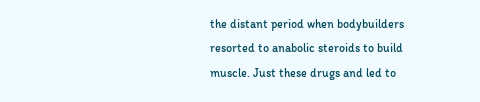the distant period when bodybuilders resorted to anabolic steroids to build muscle. Just these drugs and led to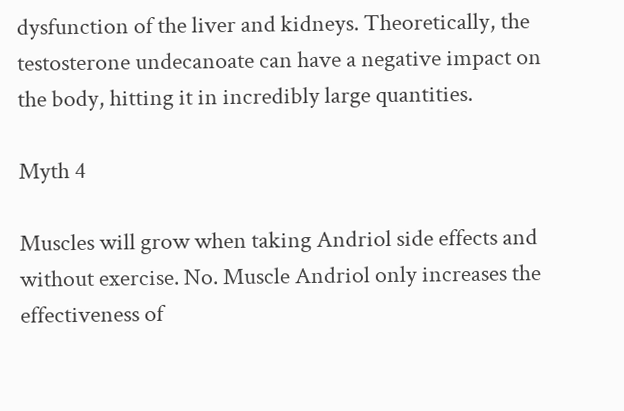dysfunction of the liver and kidneys. Theoretically, the testosterone undecanoate can have a negative impact on the body, hitting it in incredibly large quantities.

Myth 4

Muscles will grow when taking Andriol side effects and without exercise. No. Muscle Andriol only increases the effectiveness of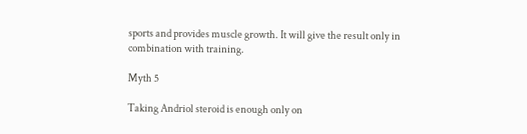sports and provides muscle growth. It will give the result only in combination with training.

Myth 5

Taking Andriol steroid is enough only on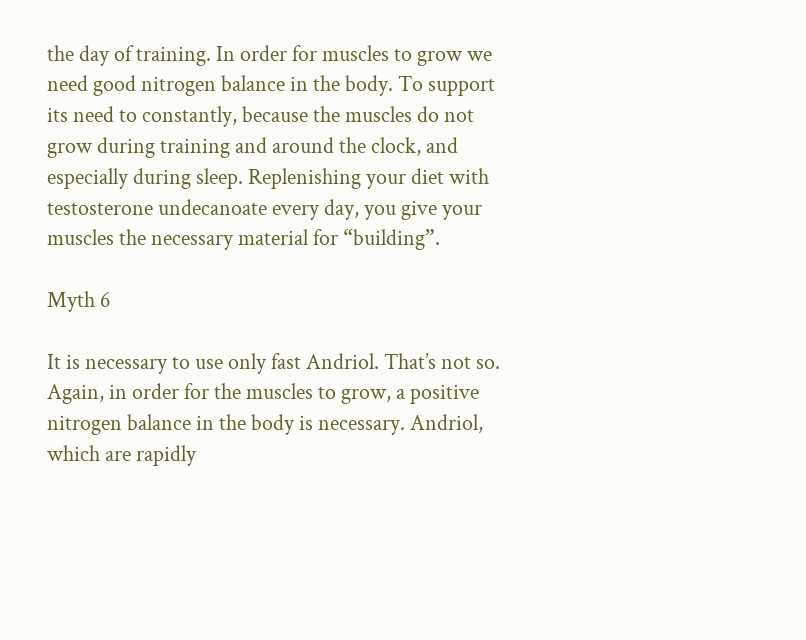the day of training. In order for muscles to grow we need good nitrogen balance in the body. To support its need to constantly, because the muscles do not grow during training and around the clock, and especially during sleep. Replenishing your diet with testosterone undecanoate every day, you give your muscles the necessary material for “building”.

Myth 6

It is necessary to use only fast Andriol. That’s not so. Again, in order for the muscles to grow, a positive nitrogen balance in the body is necessary. Andriol, which are rapidly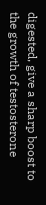digested, give a sharp boost to the growth of testosterone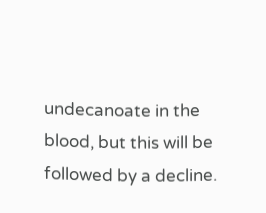undecanoate in the blood, but this will be followed by a decline.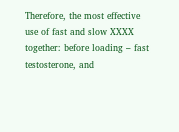Therefore, the most effective use of fast and slow XXXX together: before loading – fast testosterone, and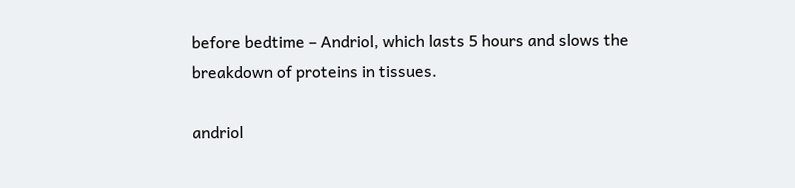before bedtime – Andriol, which lasts 5 hours and slows the breakdown of proteins in tissues.

andriol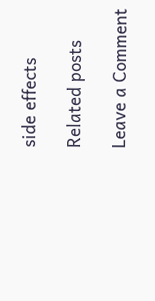side effects

Related posts

Leave a Comment